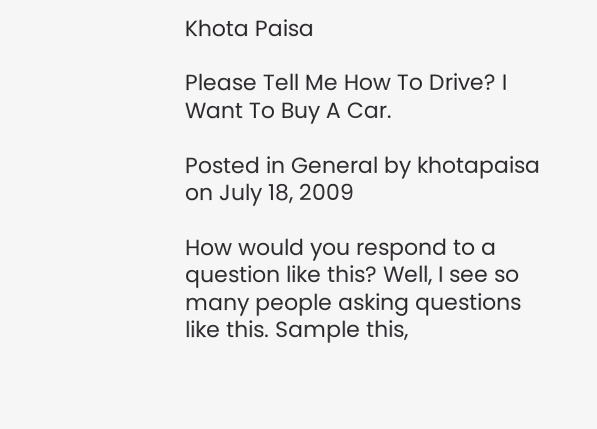Khota Paisa

Please Tell Me How To Drive? I Want To Buy A Car.

Posted in General by khotapaisa on July 18, 2009

How would you respond to a question like this? Well, I see so many people asking questions like this. Sample this,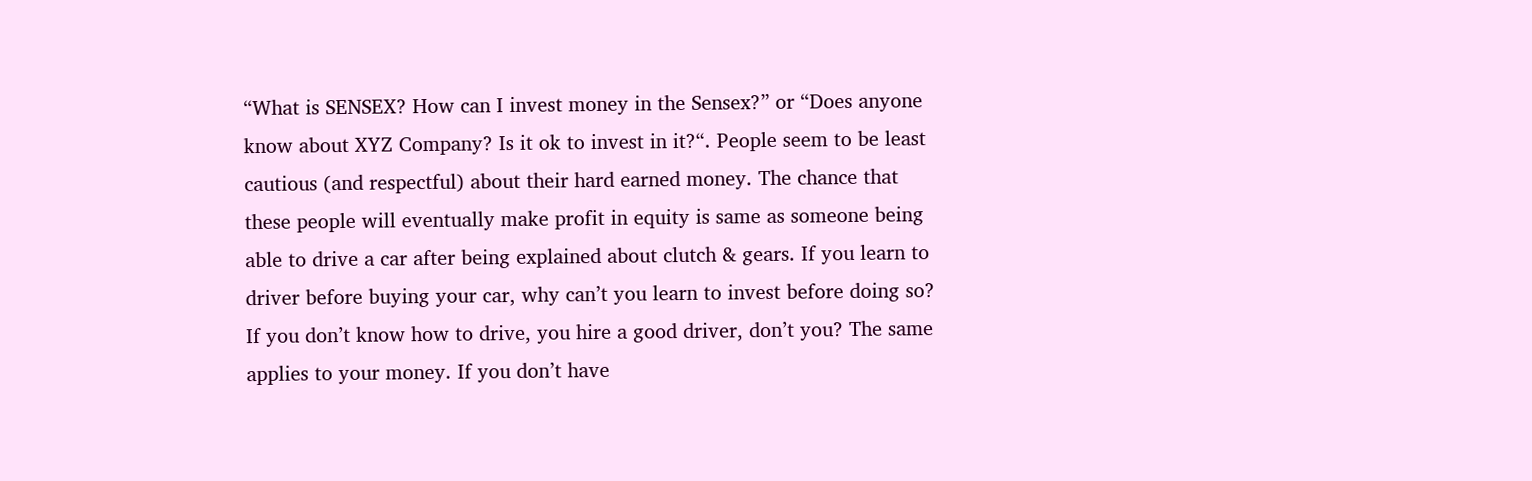“What is SENSEX? How can I invest money in the Sensex?” or “Does anyone know about XYZ Company? Is it ok to invest in it?“. People seem to be least cautious (and respectful) about their hard earned money. The chance that these people will eventually make profit in equity is same as someone being able to drive a car after being explained about clutch & gears. If you learn to driver before buying your car, why can’t you learn to invest before doing so? If you don’t know how to drive, you hire a good driver, don’t you? The same applies to your money. If you don’t have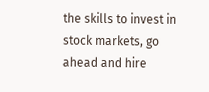the skills to invest in stock markets, go ahead and hire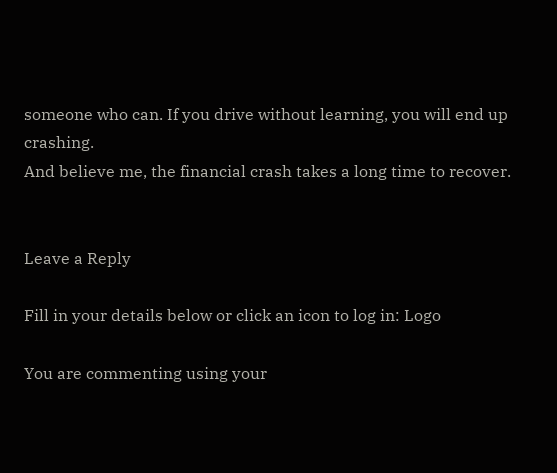someone who can. If you drive without learning, you will end up crashing.
And believe me, the financial crash takes a long time to recover.


Leave a Reply

Fill in your details below or click an icon to log in: Logo

You are commenting using your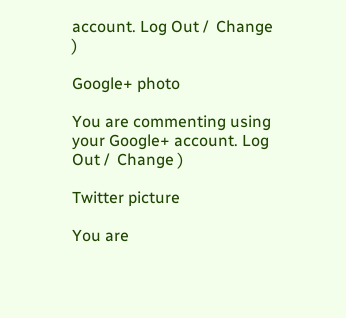account. Log Out /  Change )

Google+ photo

You are commenting using your Google+ account. Log Out /  Change )

Twitter picture

You are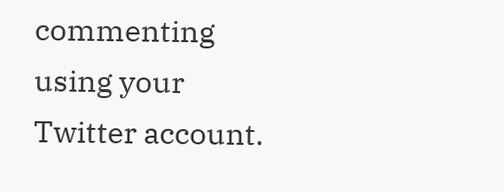commenting using your Twitter account.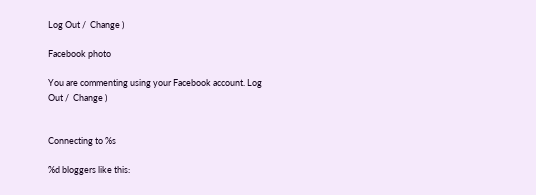Log Out /  Change )

Facebook photo

You are commenting using your Facebook account. Log Out /  Change )


Connecting to %s

%d bloggers like this: